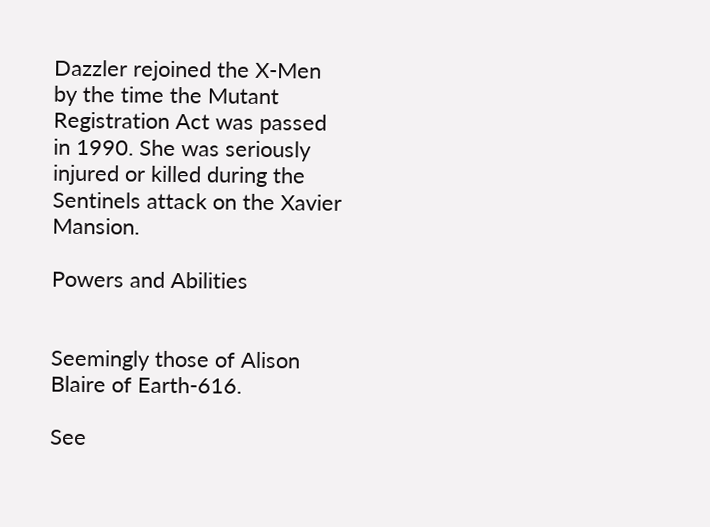Dazzler rejoined the X-Men by the time the Mutant Registration Act was passed in 1990. She was seriously injured or killed during the Sentinels attack on the Xavier Mansion.

Powers and Abilities


Seemingly those of Alison Blaire of Earth-616.

See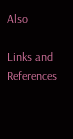Also

Links and References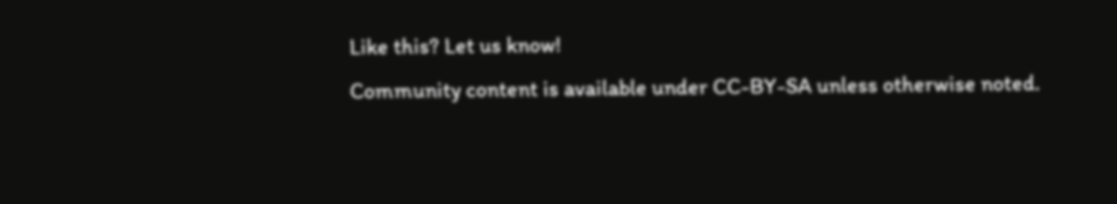Like this? Let us know!
Community content is available under CC-BY-SA unless otherwise noted.